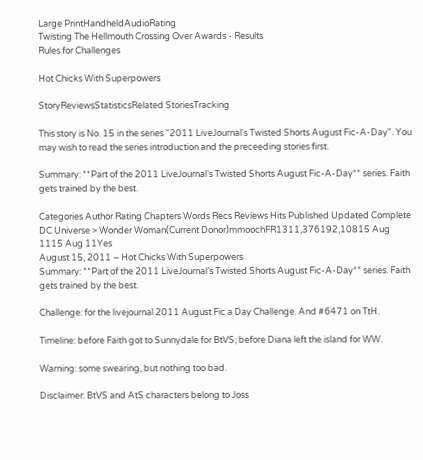Large PrintHandheldAudioRating
Twisting The Hellmouth Crossing Over Awards - Results
Rules for Challenges

Hot Chicks With Superpowers

StoryReviewsStatisticsRelated StoriesTracking

This story is No. 15 in the series "2011 LiveJournal's Twisted Shorts August Fic-A-Day". You may wish to read the series introduction and the preceeding stories first.

Summary: **Part of the 2011 LiveJournal’s Twisted Shorts August Fic-A-Day** series. Faith gets trained by the best.

Categories Author Rating Chapters Words Recs Reviews Hits Published Updated Complete
DC Universe > Wonder Woman(Current Donor)mmoochFR1311,376192,10815 Aug 1115 Aug 11Yes
August 15, 2011 – Hot Chicks With Superpowers
Summary: **Part of the 2011 LiveJournal’s Twisted Shorts August Fic-A-Day** series. Faith gets trained by the best.

Challenge: for the livejournal 2011 August Fic a Day Challenge. And #6471 on TtH.

Timeline: before Faith got to Sunnydale for BtVS; before Diana left the island for WW.

Warning: some swearing, but nothing too bad.

Disclaimer: BtVS and AtS characters belong to Joss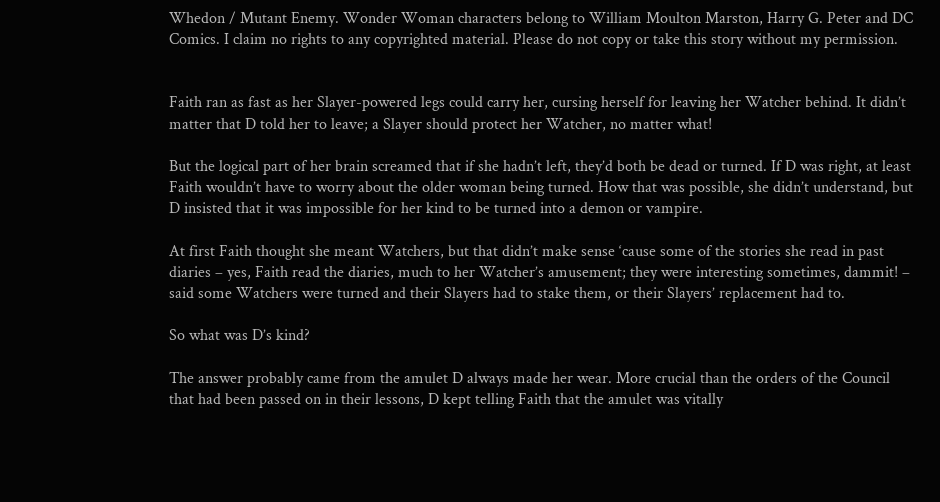Whedon / Mutant Enemy. Wonder Woman characters belong to William Moulton Marston, Harry G. Peter and DC Comics. I claim no rights to any copyrighted material. Please do not copy or take this story without my permission.


Faith ran as fast as her Slayer-powered legs could carry her, cursing herself for leaving her Watcher behind. It didn’t matter that D told her to leave; a Slayer should protect her Watcher, no matter what!

But the logical part of her brain screamed that if she hadn’t left, they’d both be dead or turned. If D was right, at least Faith wouldn’t have to worry about the older woman being turned. How that was possible, she didn’t understand, but D insisted that it was impossible for her kind to be turned into a demon or vampire.

At first Faith thought she meant Watchers, but that didn’t make sense ‘cause some of the stories she read in past diaries – yes, Faith read the diaries, much to her Watcher’s amusement; they were interesting sometimes, dammit! – said some Watchers were turned and their Slayers had to stake them, or their Slayers’ replacement had to.

So what was D’s kind?

The answer probably came from the amulet D always made her wear. More crucial than the orders of the Council that had been passed on in their lessons, D kept telling Faith that the amulet was vitally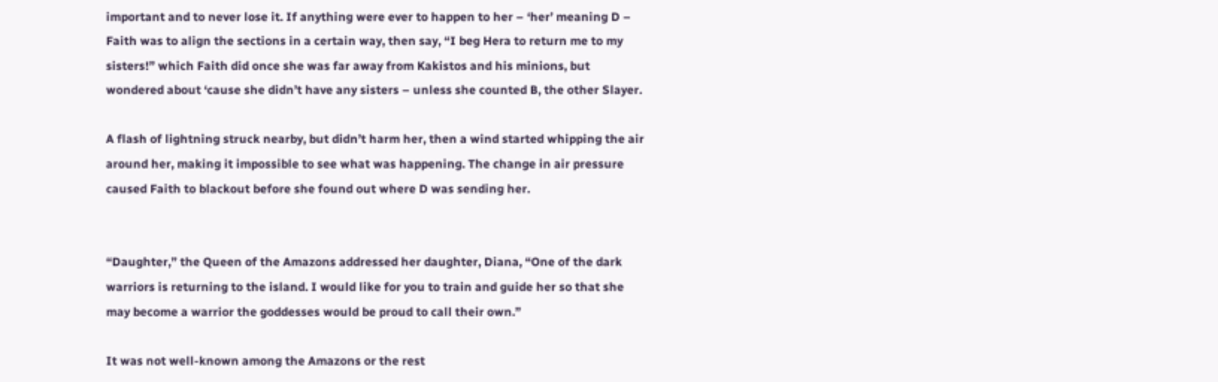important and to never lose it. If anything were ever to happen to her – ‘her’ meaning D – Faith was to align the sections in a certain way, then say, “I beg Hera to return me to my sisters!” which Faith did once she was far away from Kakistos and his minions, but wondered about ‘cause she didn’t have any sisters – unless she counted B, the other Slayer.

A flash of lightning struck nearby, but didn’t harm her, then a wind started whipping the air around her, making it impossible to see what was happening. The change in air pressure caused Faith to blackout before she found out where D was sending her.


“Daughter,” the Queen of the Amazons addressed her daughter, Diana, “One of the dark warriors is returning to the island. I would like for you to train and guide her so that she may become a warrior the goddesses would be proud to call their own.”

It was not well-known among the Amazons or the rest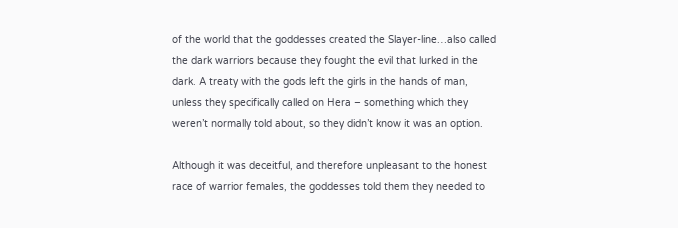of the world that the goddesses created the Slayer-line…also called the dark warriors because they fought the evil that lurked in the dark. A treaty with the gods left the girls in the hands of man, unless they specifically called on Hera – something which they weren’t normally told about, so they didn’t know it was an option.

Although it was deceitful, and therefore unpleasant to the honest race of warrior females, the goddesses told them they needed to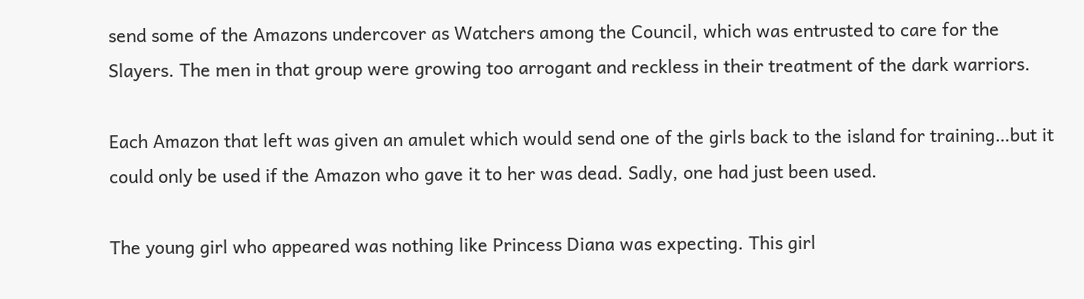send some of the Amazons undercover as Watchers among the Council, which was entrusted to care for the Slayers. The men in that group were growing too arrogant and reckless in their treatment of the dark warriors.

Each Amazon that left was given an amulet which would send one of the girls back to the island for training…but it could only be used if the Amazon who gave it to her was dead. Sadly, one had just been used.

The young girl who appeared was nothing like Princess Diana was expecting. This girl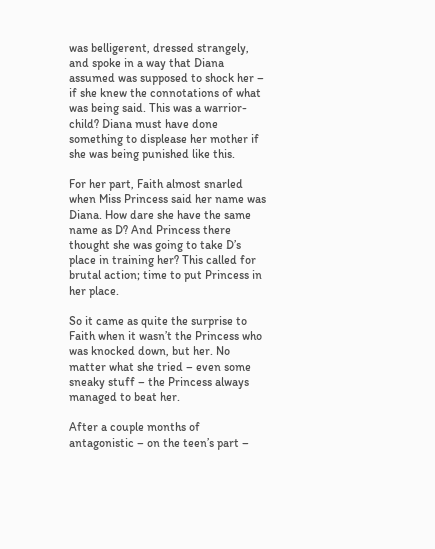was belligerent, dressed strangely, and spoke in a way that Diana assumed was supposed to shock her – if she knew the connotations of what was being said. This was a warrior-child? Diana must have done something to displease her mother if she was being punished like this.

For her part, Faith almost snarled when Miss Princess said her name was Diana. How dare she have the same name as D? And Princess there thought she was going to take D’s place in training her? This called for brutal action; time to put Princess in her place.

So it came as quite the surprise to Faith when it wasn’t the Princess who was knocked down, but her. No matter what she tried – even some sneaky stuff – the Princess always managed to beat her.

After a couple months of antagonistic – on the teen’s part –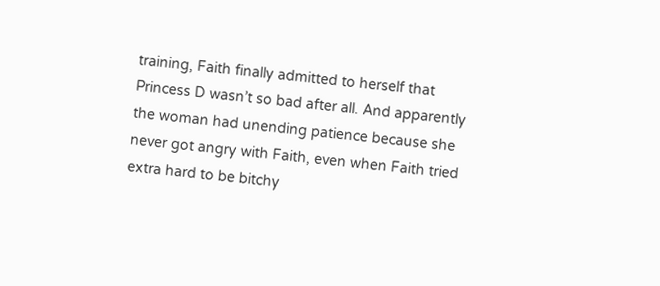training, Faith finally admitted to herself that Princess D wasn’t so bad after all. And apparently the woman had unending patience because she never got angry with Faith, even when Faith tried extra hard to be bitchy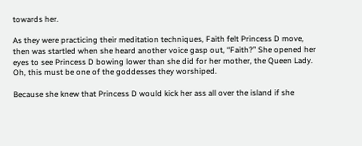towards her.

As they were practicing their meditation techniques, Faith felt Princess D move, then was startled when she heard another voice gasp out, “Faith?” She opened her eyes to see Princess D bowing lower than she did for her mother, the Queen Lady. Oh, this must be one of the goddesses they worshiped.

Because she knew that Princess D would kick her ass all over the island if she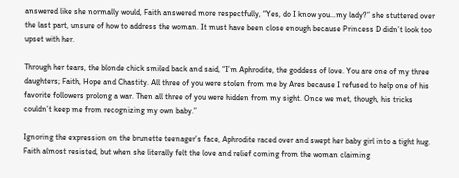answered like she normally would, Faith answered more respectfully, “Yes, do I know you…my lady?” she stuttered over the last part, unsure of how to address the woman. It must have been close enough because Princess D didn’t look too upset with her.

Through her tears, the blonde chick smiled back and said, “I’m Aphrodite, the goddess of love. You are one of my three daughters; Faith, Hope and Chastity. All three of you were stolen from me by Ares because I refused to help one of his favorite followers prolong a war. Then all three of you were hidden from my sight. Once we met, though, his tricks couldn’t keep me from recognizing my own baby.”

Ignoring the expression on the brunette teenager’s face, Aphrodite raced over and swept her baby girl into a tight hug. Faith almost resisted, but when she literally felt the love and relief coming from the woman claiming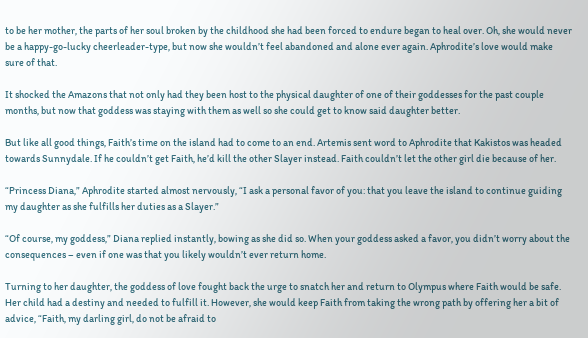to be her mother, the parts of her soul broken by the childhood she had been forced to endure began to heal over. Oh, she would never be a happy-go-lucky cheerleader-type, but now she wouldn’t feel abandoned and alone ever again. Aphrodite’s love would make sure of that.

It shocked the Amazons that not only had they been host to the physical daughter of one of their goddesses for the past couple months, but now that goddess was staying with them as well so she could get to know said daughter better.

But like all good things, Faith’s time on the island had to come to an end. Artemis sent word to Aphrodite that Kakistos was headed towards Sunnydale. If he couldn’t get Faith, he’d kill the other Slayer instead. Faith couldn’t let the other girl die because of her.

“Princess Diana,” Aphrodite started almost nervously, “I ask a personal favor of you: that you leave the island to continue guiding my daughter as she fulfills her duties as a Slayer.”

“Of course, my goddess,” Diana replied instantly, bowing as she did so. When your goddess asked a favor, you didn’t worry about the consequences – even if one was that you likely wouldn’t ever return home.

Turning to her daughter, the goddess of love fought back the urge to snatch her and return to Olympus where Faith would be safe. Her child had a destiny and needed to fulfill it. However, she would keep Faith from taking the wrong path by offering her a bit of advice, “Faith, my darling girl, do not be afraid to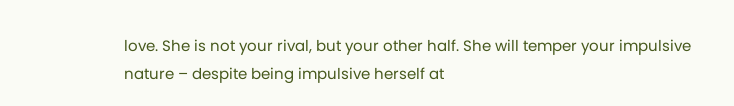love. She is not your rival, but your other half. She will temper your impulsive nature – despite being impulsive herself at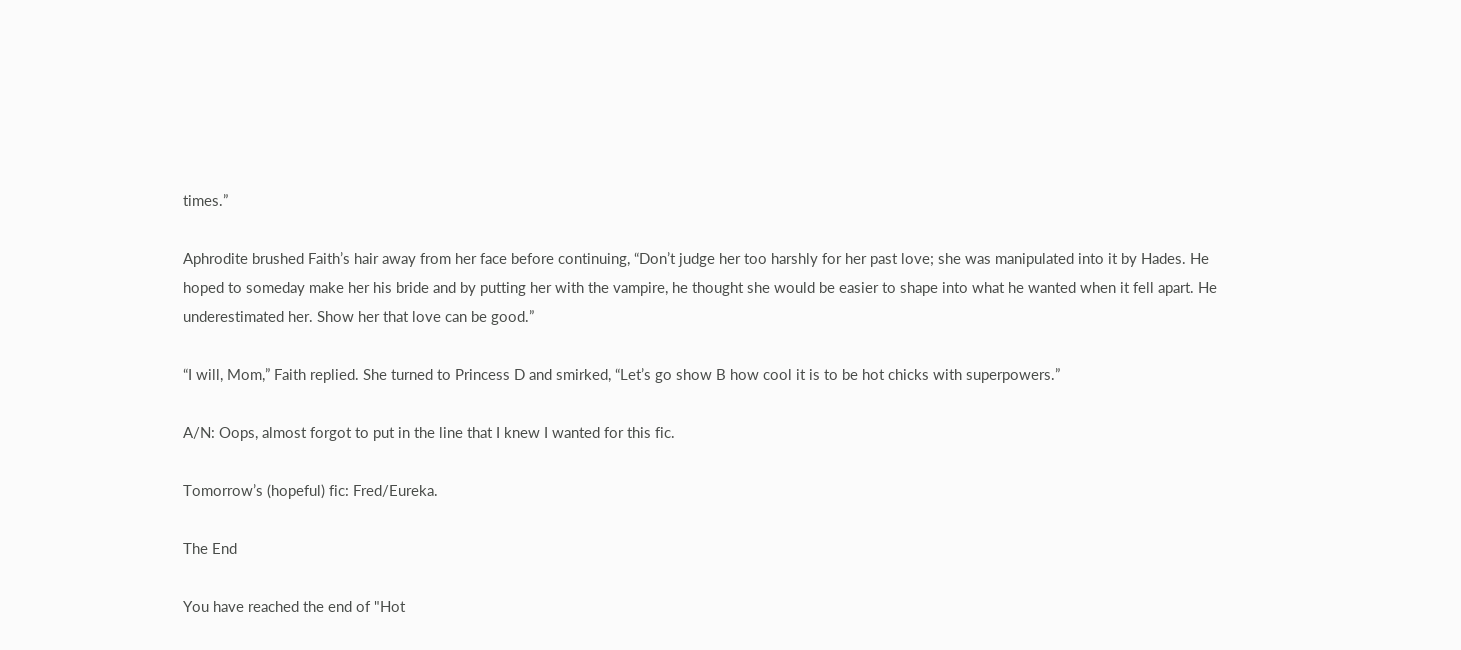times.”

Aphrodite brushed Faith’s hair away from her face before continuing, “Don’t judge her too harshly for her past love; she was manipulated into it by Hades. He hoped to someday make her his bride and by putting her with the vampire, he thought she would be easier to shape into what he wanted when it fell apart. He underestimated her. Show her that love can be good.”

“I will, Mom,” Faith replied. She turned to Princess D and smirked, “Let’s go show B how cool it is to be hot chicks with superpowers.”

A/N: Oops, almost forgot to put in the line that I knew I wanted for this fic.

Tomorrow’s (hopeful) fic: Fred/Eureka.

The End

You have reached the end of "Hot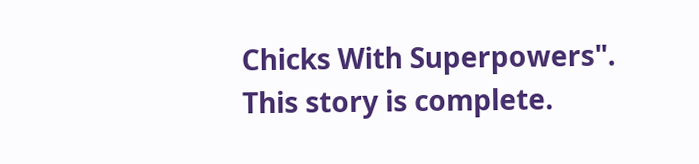Chicks With Superpowers". This story is complete.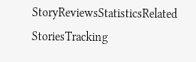StoryReviewsStatisticsRelated StoriesTracking